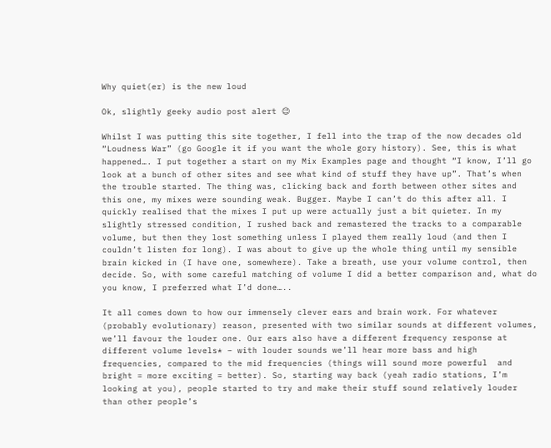Why quiet(er) is the new loud

Ok, slightly geeky audio post alert 😉

Whilst I was putting this site together, I fell into the trap of the now decades old “Loudness War” (go Google it if you want the whole gory history). See, this is what happened…. I put together a start on my Mix Examples page and thought “I know, I’ll go look at a bunch of other sites and see what kind of stuff they have up”. That’s when the trouble started. The thing was, clicking back and forth between other sites and this one, my mixes were sounding weak. Bugger. Maybe I can’t do this after all. I quickly realised that the mixes I put up were actually just a bit quieter. In my slightly stressed condition, I rushed back and remastered the tracks to a comparable volume, but then they lost something unless I played them really loud (and then I couldn’t listen for long). I was about to give up the whole thing until my sensible brain kicked in (I have one, somewhere). Take a breath, use your volume control, then decide. So, with some careful matching of volume I did a better comparison and, what do you know, I preferred what I’d done…..

It all comes down to how our immensely clever ears and brain work. For whatever (probably evolutionary) reason, presented with two similar sounds at different volumes, we’ll favour the louder one. Our ears also have a different frequency response at different volume levels* – with louder sounds we’ll hear more bass and high frequencies, compared to the mid frequencies (things will sound more powerful  and bright = more exciting = better). So, starting way back (yeah radio stations, I’m looking at you), people started to try and make their stuff sound relatively louder than other people’s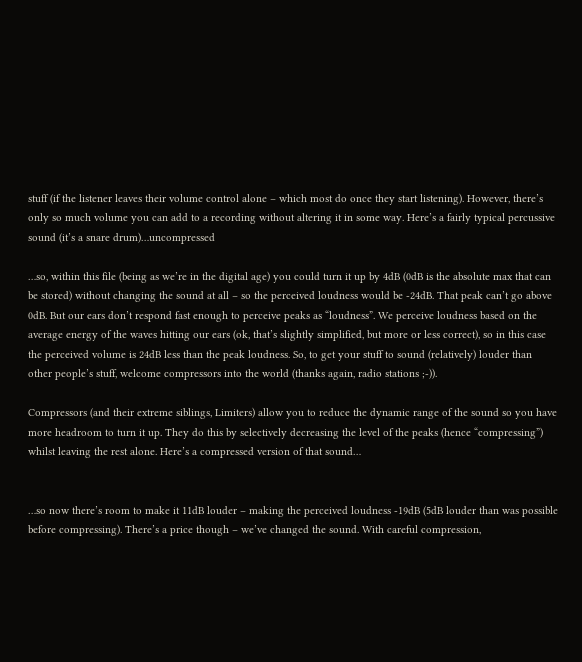stuff (if the listener leaves their volume control alone – which most do once they start listening). However, there’s only so much volume you can add to a recording without altering it in some way. Here’s a fairly typical percussive sound (it’s a snare drum)…uncompressed

…so, within this file (being as we’re in the digital age) you could turn it up by 4dB (0dB is the absolute max that can be stored) without changing the sound at all – so the perceived loudness would be -24dB. That peak can’t go above 0dB. But our ears don’t respond fast enough to perceive peaks as “loudness”. We perceive loudness based on the average energy of the waves hitting our ears (ok, that’s slightly simplified, but more or less correct), so in this case the perceived volume is 24dB less than the peak loudness. So, to get your stuff to sound (relatively) louder than other people’s stuff, welcome compressors into the world (thanks again, radio stations ;-)).

Compressors (and their extreme siblings, Limiters) allow you to reduce the dynamic range of the sound so you have more headroom to turn it up. They do this by selectively decreasing the level of the peaks (hence “compressing”) whilst leaving the rest alone. Here’s a compressed version of that sound…


…so now there’s room to make it 11dB louder – making the perceived loudness -19dB (5dB louder than was possible before compressing). There’s a price though – we’ve changed the sound. With careful compression,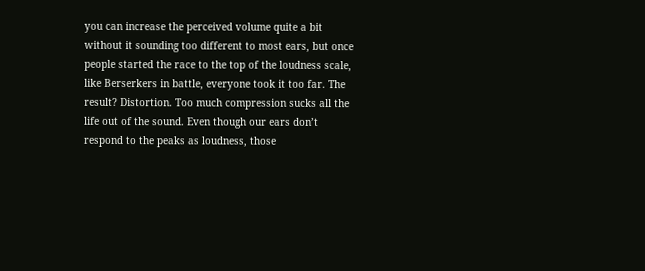you can increase the perceived volume quite a bit without it sounding too different to most ears, but once people started the race to the top of the loudness scale, like Berserkers in battle, everyone took it too far. The result? Distortion. Too much compression sucks all the life out of the sound. Even though our ears don’t respond to the peaks as loudness, those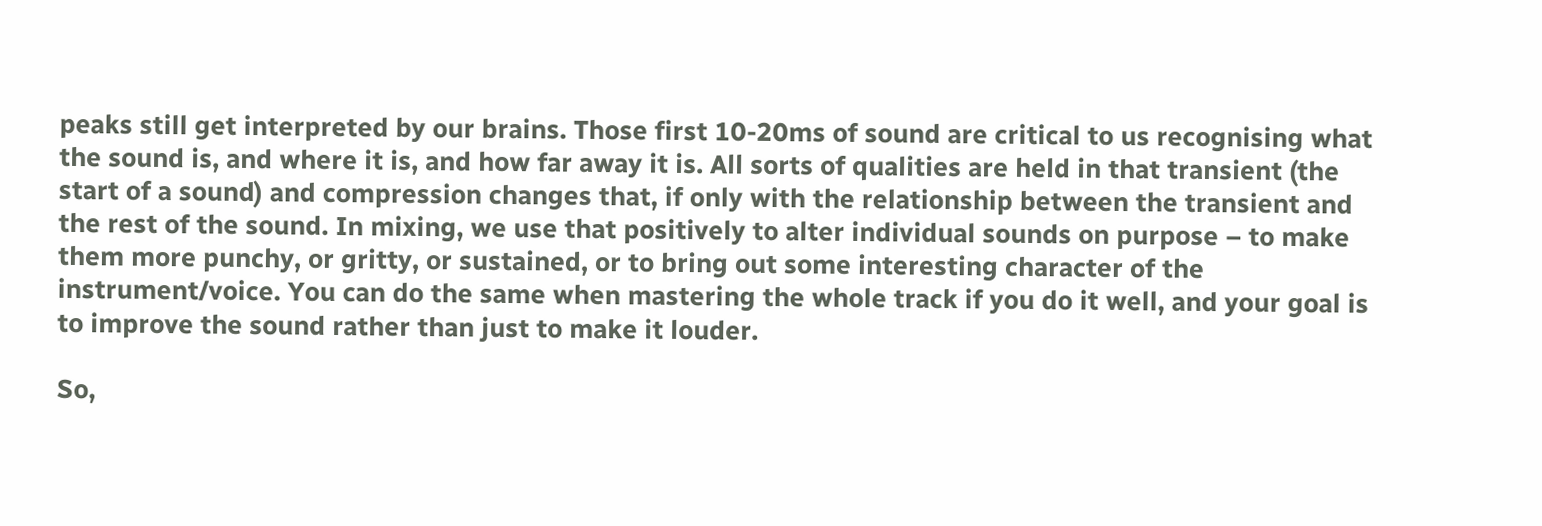peaks still get interpreted by our brains. Those first 10-20ms of sound are critical to us recognising what the sound is, and where it is, and how far away it is. All sorts of qualities are held in that transient (the start of a sound) and compression changes that, if only with the relationship between the transient and the rest of the sound. In mixing, we use that positively to alter individual sounds on purpose – to make them more punchy, or gritty, or sustained, or to bring out some interesting character of the instrument/voice. You can do the same when mastering the whole track if you do it well, and your goal is to improve the sound rather than just to make it louder.

So,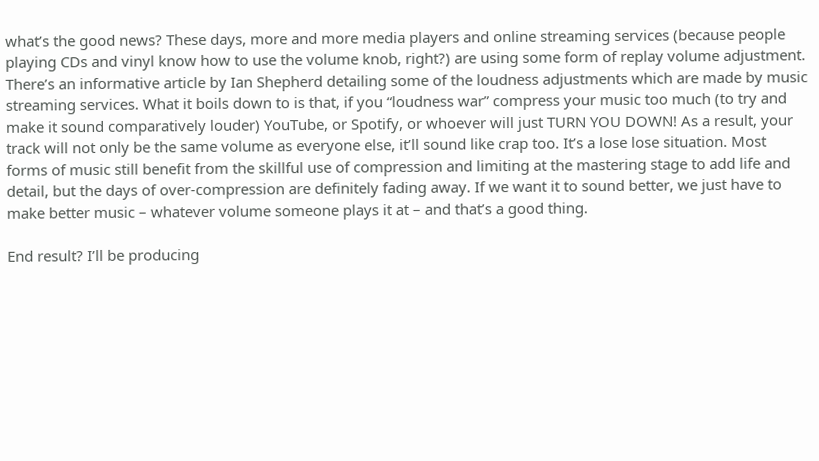what’s the good news? These days, more and more media players and online streaming services (because people playing CDs and vinyl know how to use the volume knob, right?) are using some form of replay volume adjustment. There’s an informative article by Ian Shepherd detailing some of the loudness adjustments which are made by music streaming services. What it boils down to is that, if you “loudness war” compress your music too much (to try and make it sound comparatively louder) YouTube, or Spotify, or whoever will just TURN YOU DOWN! As a result, your track will not only be the same volume as everyone else, it’ll sound like crap too. It’s a lose lose situation. Most forms of music still benefit from the skillful use of compression and limiting at the mastering stage to add life and detail, but the days of over-compression are definitely fading away. If we want it to sound better, we just have to make better music – whatever volume someone plays it at – and that’s a good thing.

End result? I’ll be producing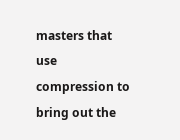masters that use compression to bring out the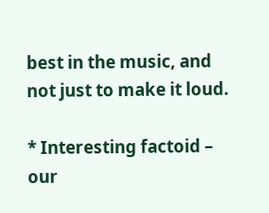best in the music, and not just to make it loud.

* Interesting factoid – our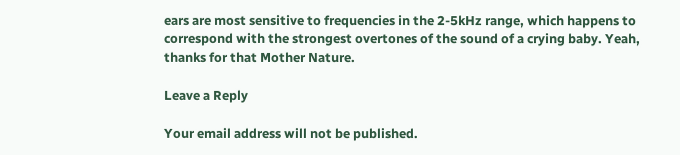ears are most sensitive to frequencies in the 2-5kHz range, which happens to correspond with the strongest overtones of the sound of a crying baby. Yeah, thanks for that Mother Nature.

Leave a Reply

Your email address will not be published.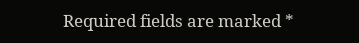Required fields are marked *